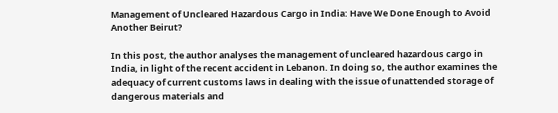Management of Uncleared Hazardous Cargo in India: Have We Done Enough to Avoid Another Beirut?

In this post, the author analyses the management of uncleared hazardous cargo in India, in light of the recent accident in Lebanon. In doing so, the author examines the adequacy of current customs laws in dealing with the issue of unattended storage of dangerous materials and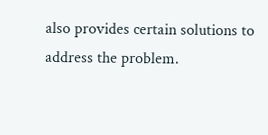also provides certain solutions to address the problem.